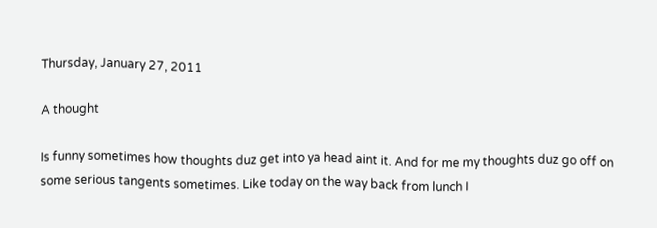Thursday, January 27, 2011

A thought

Is funny sometimes how thoughts duz get into ya head aint it. And for me my thoughts duz go off on some serious tangents sometimes. Like today on the way back from lunch I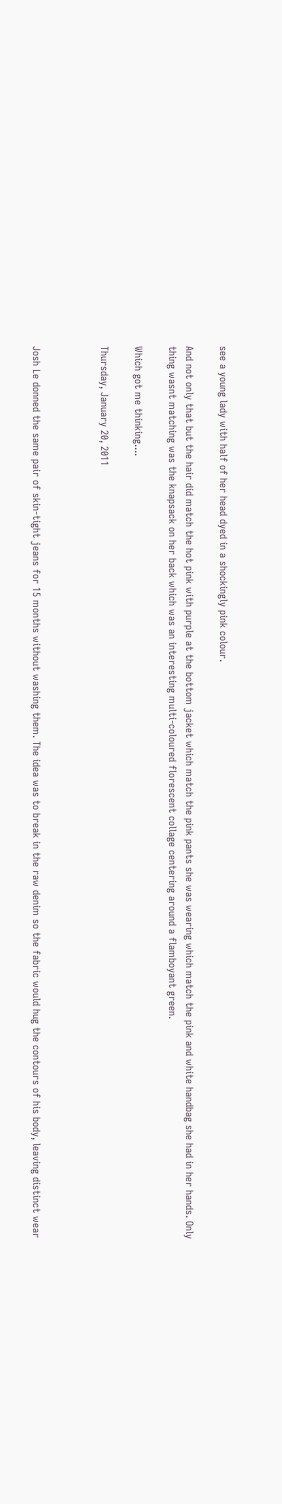see a young lady with half of her head dyed in a shockingly pink colour.

And not only that but the hair did match the hot pink with purple at the bottom jacket which match the pink pants she was wearing which match the pink and white handbag she had in her hands. Only thing wasnt matching was the knapsack on her back which was an interesting multi-coloured florescent collage centering around a flamboyant green.

Which got me thinking....

Thursday, January 20, 2011



Josh Le donned the same pair of skin-tight jeans for 15 months without washing them. The idea was to break in the raw denim so the fabric would hug the contours of his body, leaving distinct wear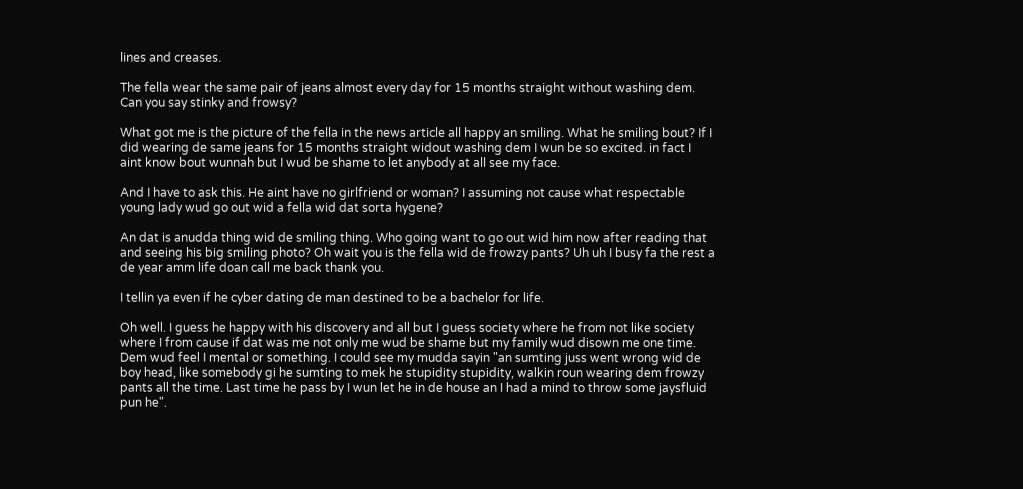lines and creases.

The fella wear the same pair of jeans almost every day for 15 months straight without washing dem. Can you say stinky and frowsy?

What got me is the picture of the fella in the news article all happy an smiling. What he smiling bout? If I did wearing de same jeans for 15 months straight widout washing dem I wun be so excited. in fact I aint know bout wunnah but I wud be shame to let anybody at all see my face.

And I have to ask this. He aint have no girlfriend or woman? I assuming not cause what respectable young lady wud go out wid a fella wid dat sorta hygene?

An dat is anudda thing wid de smiling thing. Who going want to go out wid him now after reading that and seeing his big smiling photo? Oh wait you is the fella wid de frowzy pants? Uh uh I busy fa the rest a de year amm life doan call me back thank you.

I tellin ya even if he cyber dating de man destined to be a bachelor for life.

Oh well. I guess he happy with his discovery and all but I guess society where he from not like society where I from cause if dat was me not only me wud be shame but my family wud disown me one time. Dem wud feel I mental or something. I could see my mudda sayin "an sumting juss went wrong wid de boy head, like somebody gi he sumting to mek he stupidity stupidity, walkin roun wearing dem frowzy pants all the time. Last time he pass by I wun let he in de house an I had a mind to throw some jaysfluid pun he".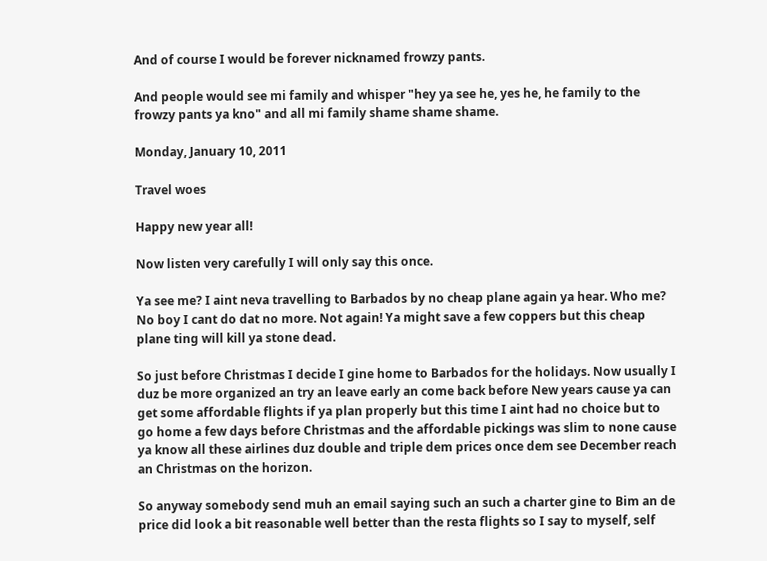And of course I would be forever nicknamed frowzy pants.

And people would see mi family and whisper "hey ya see he, yes he, he family to the frowzy pants ya kno" and all mi family shame shame shame.

Monday, January 10, 2011

Travel woes

Happy new year all!

Now listen very carefully I will only say this once.

Ya see me? I aint neva travelling to Barbados by no cheap plane again ya hear. Who me? No boy I cant do dat no more. Not again! Ya might save a few coppers but this cheap plane ting will kill ya stone dead.

So just before Christmas I decide I gine home to Barbados for the holidays. Now usually I duz be more organized an try an leave early an come back before New years cause ya can get some affordable flights if ya plan properly but this time I aint had no choice but to go home a few days before Christmas and the affordable pickings was slim to none cause ya know all these airlines duz double and triple dem prices once dem see December reach an Christmas on the horizon.

So anyway somebody send muh an email saying such an such a charter gine to Bim an de price did look a bit reasonable well better than the resta flights so I say to myself, self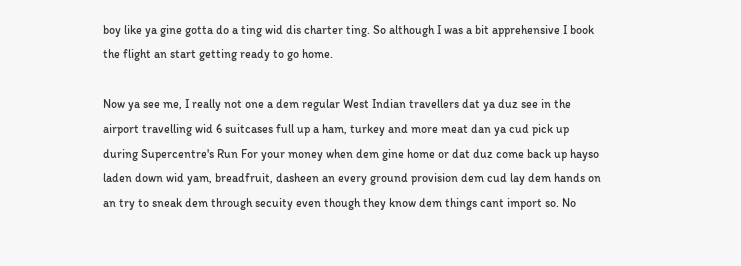boy like ya gine gotta do a ting wid dis charter ting. So although I was a bit apprehensive I book the flight an start getting ready to go home.

Now ya see me, I really not one a dem regular West Indian travellers dat ya duz see in the airport travelling wid 6 suitcases full up a ham, turkey and more meat dan ya cud pick up during Supercentre's Run For your money when dem gine home or dat duz come back up hayso laden down wid yam, breadfruit, dasheen an every ground provision dem cud lay dem hands on an try to sneak dem through secuity even though they know dem things cant import so. No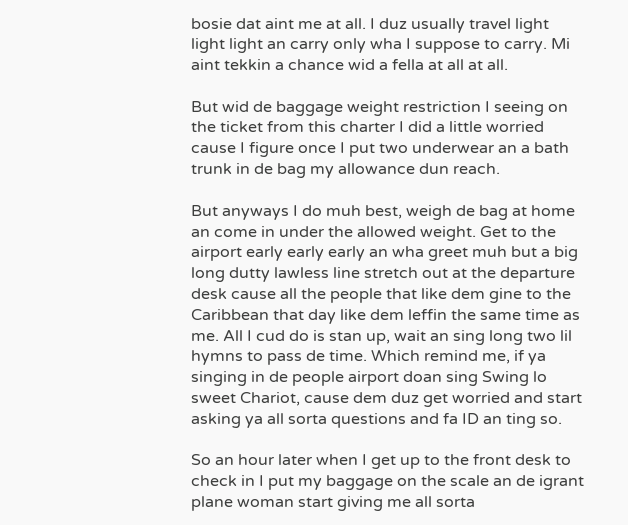bosie dat aint me at all. I duz usually travel light light light an carry only wha I suppose to carry. Mi aint tekkin a chance wid a fella at all at all.

But wid de baggage weight restriction I seeing on the ticket from this charter I did a little worried cause I figure once I put two underwear an a bath trunk in de bag my allowance dun reach.

But anyways I do muh best, weigh de bag at home an come in under the allowed weight. Get to the airport early early early an wha greet muh but a big long dutty lawless line stretch out at the departure desk cause all the people that like dem gine to the Caribbean that day like dem leffin the same time as me. All I cud do is stan up, wait an sing long two lil hymns to pass de time. Which remind me, if ya singing in de people airport doan sing Swing lo sweet Chariot, cause dem duz get worried and start asking ya all sorta questions and fa ID an ting so.

So an hour later when I get up to the front desk to check in I put my baggage on the scale an de igrant plane woman start giving me all sorta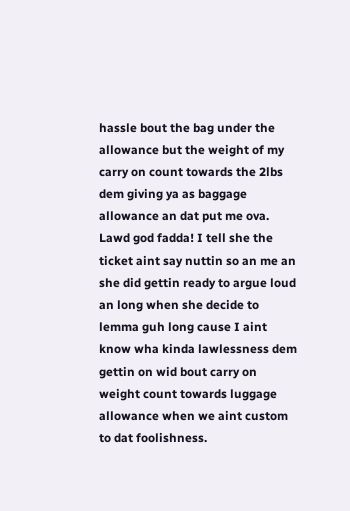hassle bout the bag under the allowance but the weight of my carry on count towards the 2lbs dem giving ya as baggage allowance an dat put me ova. Lawd god fadda! I tell she the ticket aint say nuttin so an me an she did gettin ready to argue loud an long when she decide to lemma guh long cause I aint know wha kinda lawlessness dem gettin on wid bout carry on weight count towards luggage allowance when we aint custom to dat foolishness.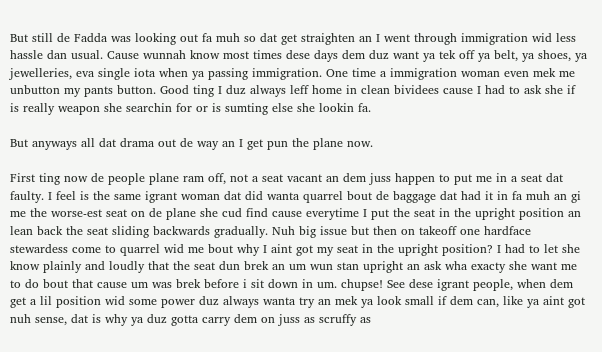But still de Fadda was looking out fa muh so dat get straighten an I went through immigration wid less hassle dan usual. Cause wunnah know most times dese days dem duz want ya tek off ya belt, ya shoes, ya jewelleries, eva single iota when ya passing immigration. One time a immigration woman even mek me unbutton my pants button. Good ting I duz always leff home in clean bividees cause I had to ask she if is really weapon she searchin for or is sumting else she lookin fa.

But anyways all dat drama out de way an I get pun the plane now.

First ting now de people plane ram off, not a seat vacant an dem juss happen to put me in a seat dat faulty. I feel is the same igrant woman dat did wanta quarrel bout de baggage dat had it in fa muh an gi me the worse-est seat on de plane she cud find cause everytime I put the seat in the upright position an lean back the seat sliding backwards gradually. Nuh big issue but then on takeoff one hardface stewardess come to quarrel wid me bout why I aint got my seat in the upright position? I had to let she know plainly and loudly that the seat dun brek an um wun stan upright an ask wha exacty she want me to do bout that cause um was brek before i sit down in um. chupse! See dese igrant people, when dem get a lil position wid some power duz always wanta try an mek ya look small if dem can, like ya aint got nuh sense, dat is why ya duz gotta carry dem on juss as scruffy as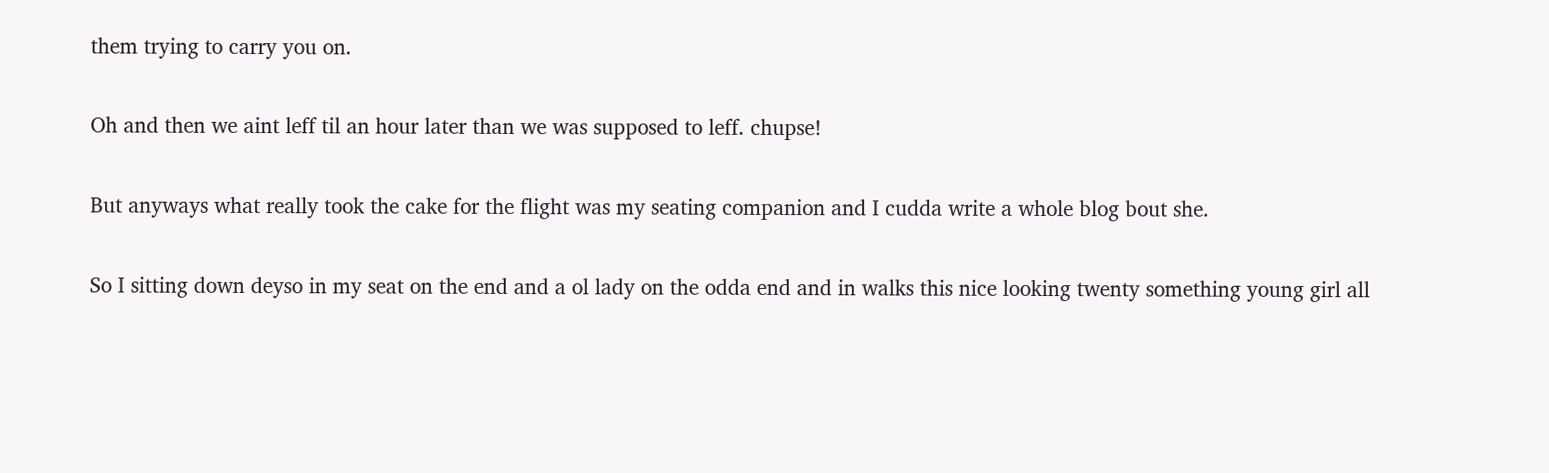them trying to carry you on.

Oh and then we aint leff til an hour later than we was supposed to leff. chupse!

But anyways what really took the cake for the flight was my seating companion and I cudda write a whole blog bout she.

So I sitting down deyso in my seat on the end and a ol lady on the odda end and in walks this nice looking twenty something young girl all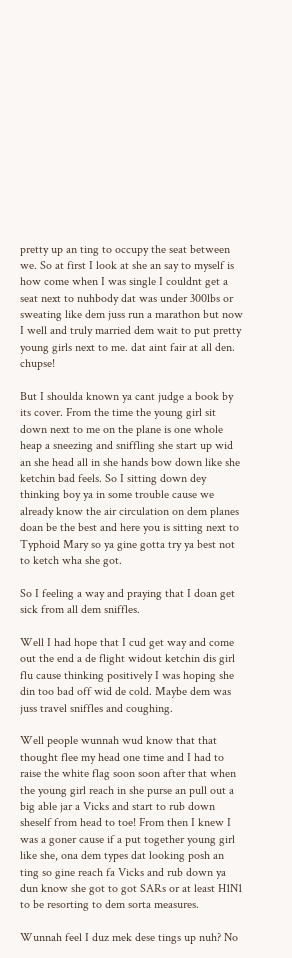pretty up an ting to occupy the seat between we. So at first I look at she an say to myself is how come when I was single I couldnt get a seat next to nuhbody dat was under 300lbs or sweating like dem juss run a marathon but now I well and truly married dem wait to put pretty young girls next to me. dat aint fair at all den. chupse!

But I shoulda known ya cant judge a book by its cover. From the time the young girl sit down next to me on the plane is one whole heap a sneezing and sniffling she start up wid an she head all in she hands bow down like she ketchin bad feels. So I sitting down dey thinking boy ya in some trouble cause we already know the air circulation on dem planes doan be the best and here you is sitting next to Typhoid Mary so ya gine gotta try ya best not to ketch wha she got.

So I feeling a way and praying that I doan get sick from all dem sniffles.

Well I had hope that I cud get way and come out the end a de flight widout ketchin dis girl flu cause thinking positively I was hoping she din too bad off wid de cold. Maybe dem was juss travel sniffles and coughing.

Well people wunnah wud know that that thought flee my head one time and I had to raise the white flag soon soon after that when the young girl reach in she purse an pull out a big able jar a Vicks and start to rub down sheself from head to toe! From then I knew I was a goner cause if a put together young girl like she, ona dem types dat looking posh an ting so gine reach fa Vicks and rub down ya dun know she got to got SARs or at least H1N1 to be resorting to dem sorta measures.

Wunnah feel I duz mek dese tings up nuh? No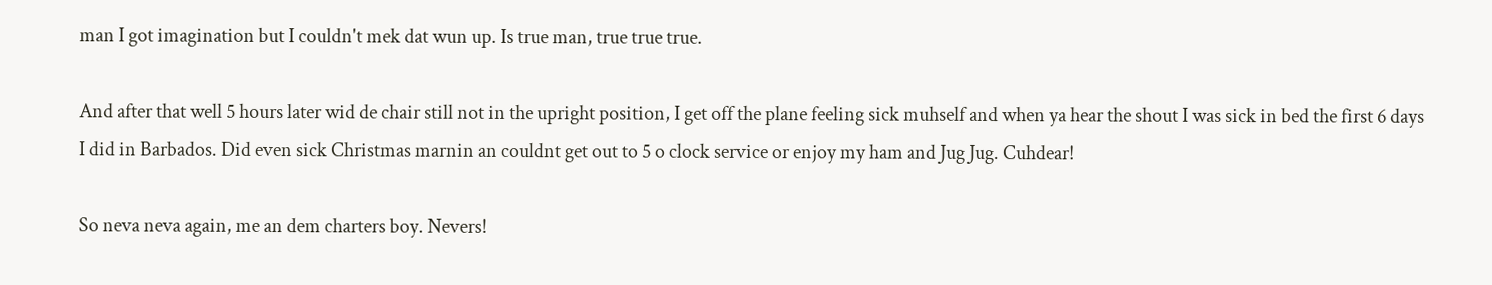man I got imagination but I couldn't mek dat wun up. Is true man, true true true.

And after that well 5 hours later wid de chair still not in the upright position, I get off the plane feeling sick muhself and when ya hear the shout I was sick in bed the first 6 days I did in Barbados. Did even sick Christmas marnin an couldnt get out to 5 o clock service or enjoy my ham and Jug Jug. Cuhdear!

So neva neva again, me an dem charters boy. Nevers!